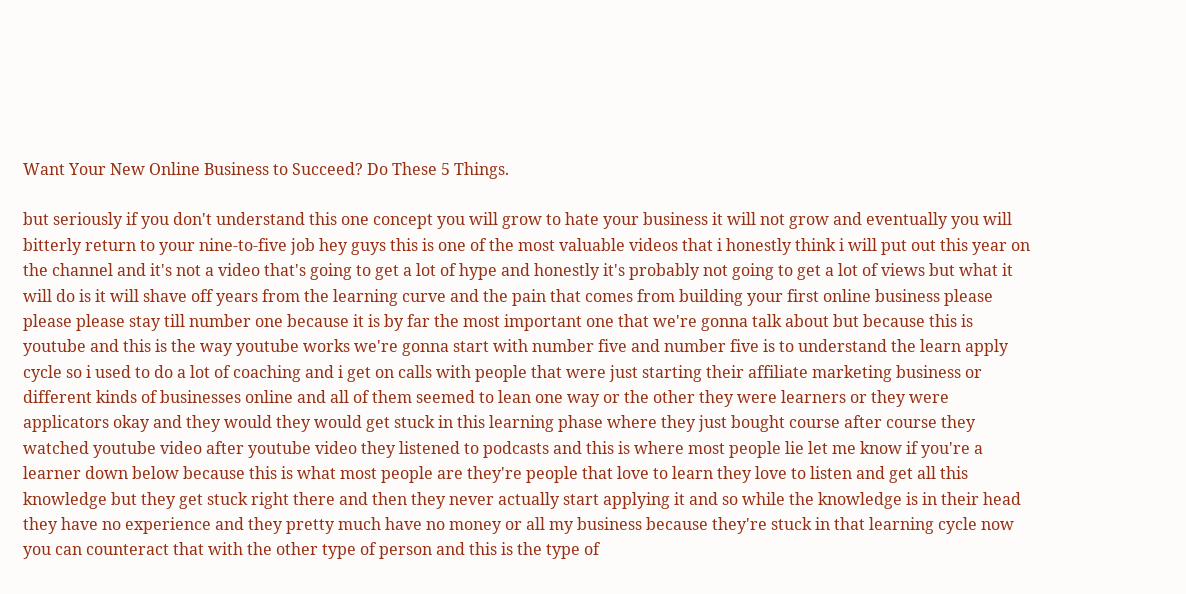Want Your New Online Business to Succeed? Do These 5 Things.

but seriously if you don't understand this one concept you will grow to hate your business it will not grow and eventually you will bitterly return to your nine-to-five job hey guys this is one of the most valuable videos that i honestly think i will put out this year on the channel and it's not a video that's going to get a lot of hype and honestly it's probably not going to get a lot of views but what it will do is it will shave off years from the learning curve and the pain that comes from building your first online business please please please stay till number one because it is by far the most important one that we're gonna talk about but because this is youtube and this is the way youtube works we're gonna start with number five and number five is to understand the learn apply cycle so i used to do a lot of coaching and i get on calls with people that were just starting their affiliate marketing business or different kinds of businesses online and all of them seemed to lean one way or the other they were learners or they were applicators okay and they would they would get stuck in this learning phase where they just bought course after course they watched youtube video after youtube video they listened to podcasts and this is where most people lie let me know if you're a learner down below because this is what most people are they're people that love to learn they love to listen and get all this knowledge but they get stuck right there and then they never actually start applying it and so while the knowledge is in their head they have no experience and they pretty much have no money or all my business because they're stuck in that learning cycle now you can counteract that with the other type of person and this is the type of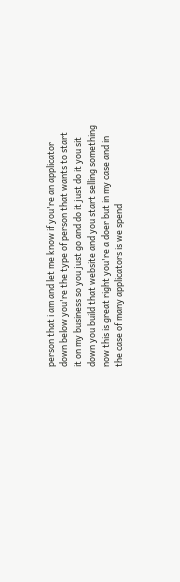person that i am and let me know if you're an applicator down below you're the type of person that wants to start it on my business so you just go and do it just do it you sit down you build that website and you start selling something now this is great right you're a doer but in my case and in the case of many applicators is we spend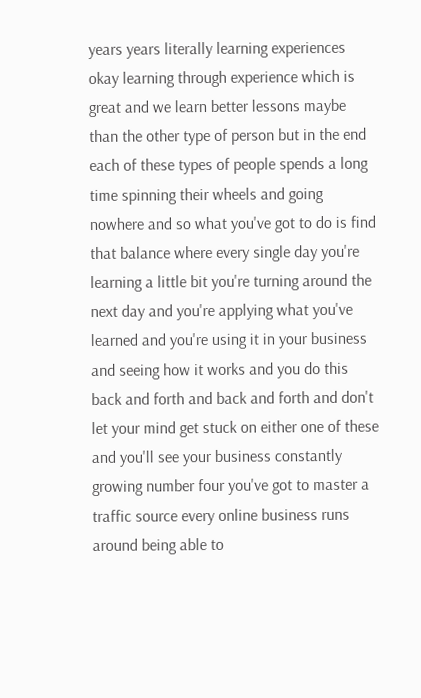years years literally learning experiences okay learning through experience which is great and we learn better lessons maybe than the other type of person but in the end each of these types of people spends a long time spinning their wheels and going nowhere and so what you've got to do is find that balance where every single day you're learning a little bit you're turning around the next day and you're applying what you've learned and you're using it in your business and seeing how it works and you do this back and forth and back and forth and don't let your mind get stuck on either one of these and you'll see your business constantly growing number four you've got to master a traffic source every online business runs around being able to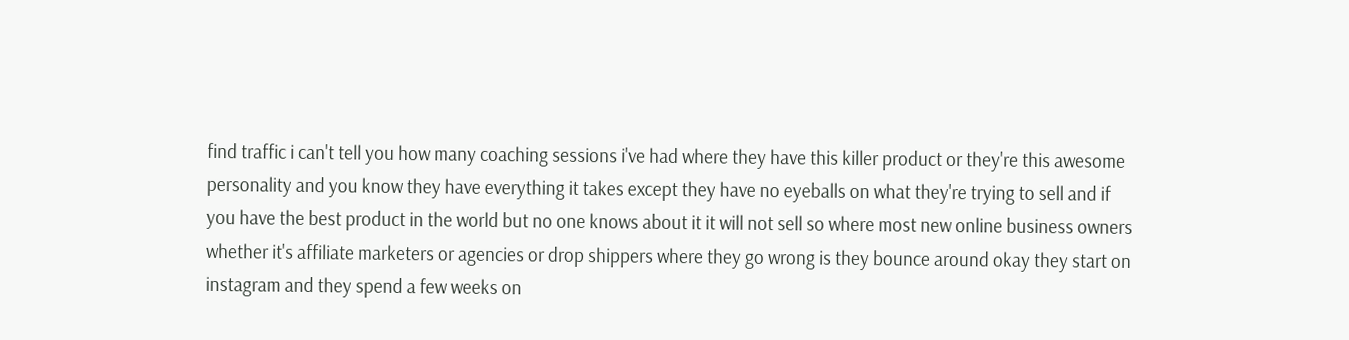find traffic i can't tell you how many coaching sessions i've had where they have this killer product or they're this awesome personality and you know they have everything it takes except they have no eyeballs on what they're trying to sell and if you have the best product in the world but no one knows about it it will not sell so where most new online business owners whether it's affiliate marketers or agencies or drop shippers where they go wrong is they bounce around okay they start on instagram and they spend a few weeks on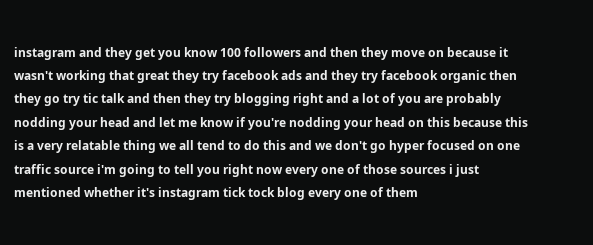instagram and they get you know 100 followers and then they move on because it wasn't working that great they try facebook ads and they try facebook organic then they go try tic talk and then they try blogging right and a lot of you are probably nodding your head and let me know if you're nodding your head on this because this is a very relatable thing we all tend to do this and we don't go hyper focused on one traffic source i'm going to tell you right now every one of those sources i just mentioned whether it's instagram tick tock blog every one of them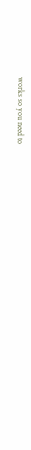works so you need to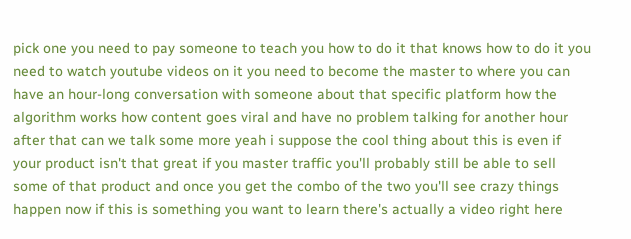pick one you need to pay someone to teach you how to do it that knows how to do it you need to watch youtube videos on it you need to become the master to where you can have an hour-long conversation with someone about that specific platform how the algorithm works how content goes viral and have no problem talking for another hour after that can we talk some more yeah i suppose the cool thing about this is even if your product isn't that great if you master traffic you'll probably still be able to sell some of that product and once you get the combo of the two you'll see crazy things happen now if this is something you want to learn there's actually a video right here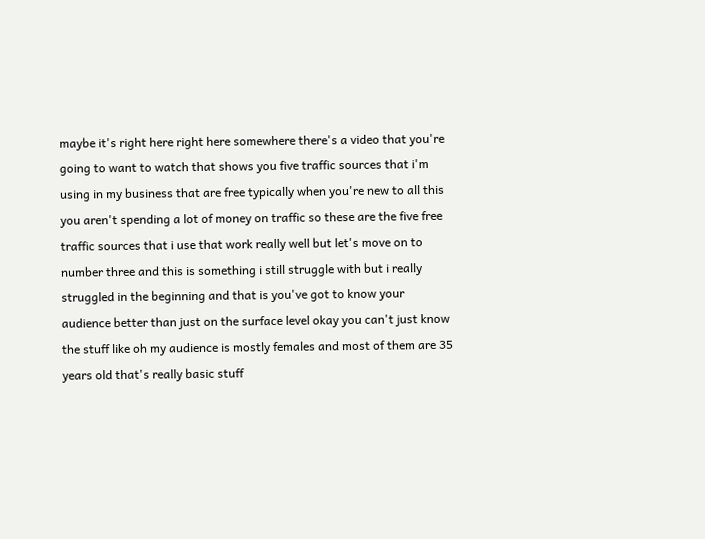maybe it's right here right here somewhere there's a video that you're going to want to watch that shows you five traffic sources that i'm using in my business that are free typically when you're new to all this you aren't spending a lot of money on traffic so these are the five free traffic sources that i use that work really well but let's move on to number three and this is something i still struggle with but i really struggled in the beginning and that is you've got to know your audience better than just on the surface level okay you can't just know the stuff like oh my audience is mostly females and most of them are 35 years old that's really basic stuff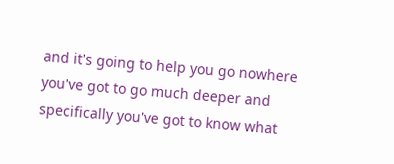and it's going to help you go nowhere you've got to go much deeper and specifically you've got to know what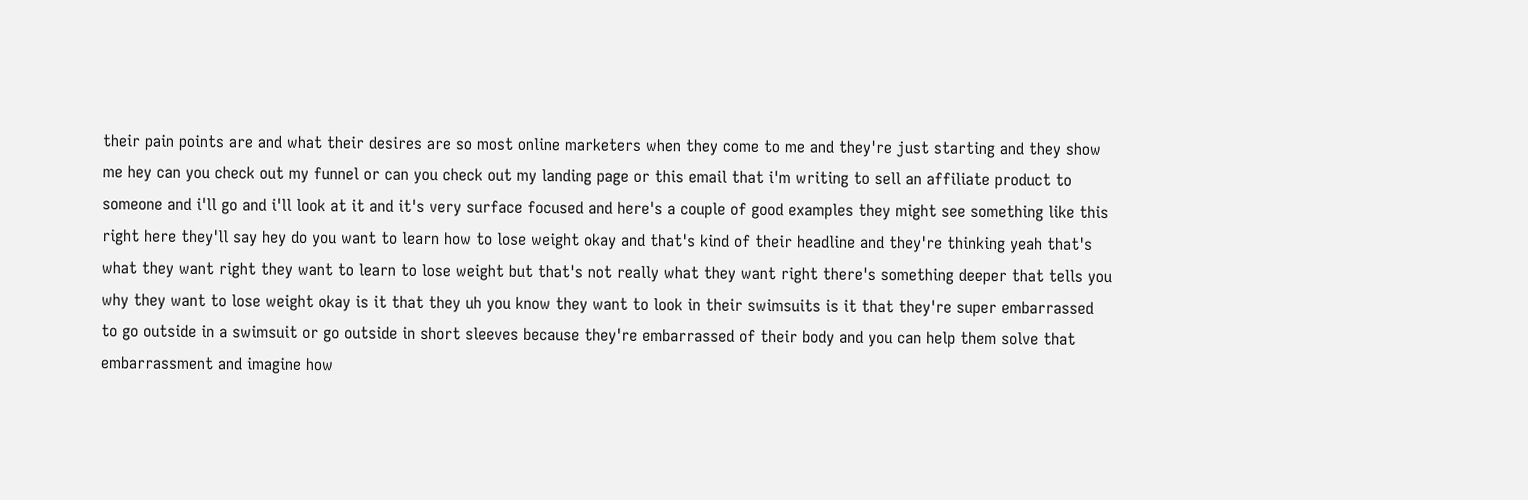their pain points are and what their desires are so most online marketers when they come to me and they're just starting and they show me hey can you check out my funnel or can you check out my landing page or this email that i'm writing to sell an affiliate product to someone and i'll go and i'll look at it and it's very surface focused and here's a couple of good examples they might see something like this right here they'll say hey do you want to learn how to lose weight okay and that's kind of their headline and they're thinking yeah that's what they want right they want to learn to lose weight but that's not really what they want right there's something deeper that tells you why they want to lose weight okay is it that they uh you know they want to look in their swimsuits is it that they're super embarrassed to go outside in a swimsuit or go outside in short sleeves because they're embarrassed of their body and you can help them solve that embarrassment and imagine how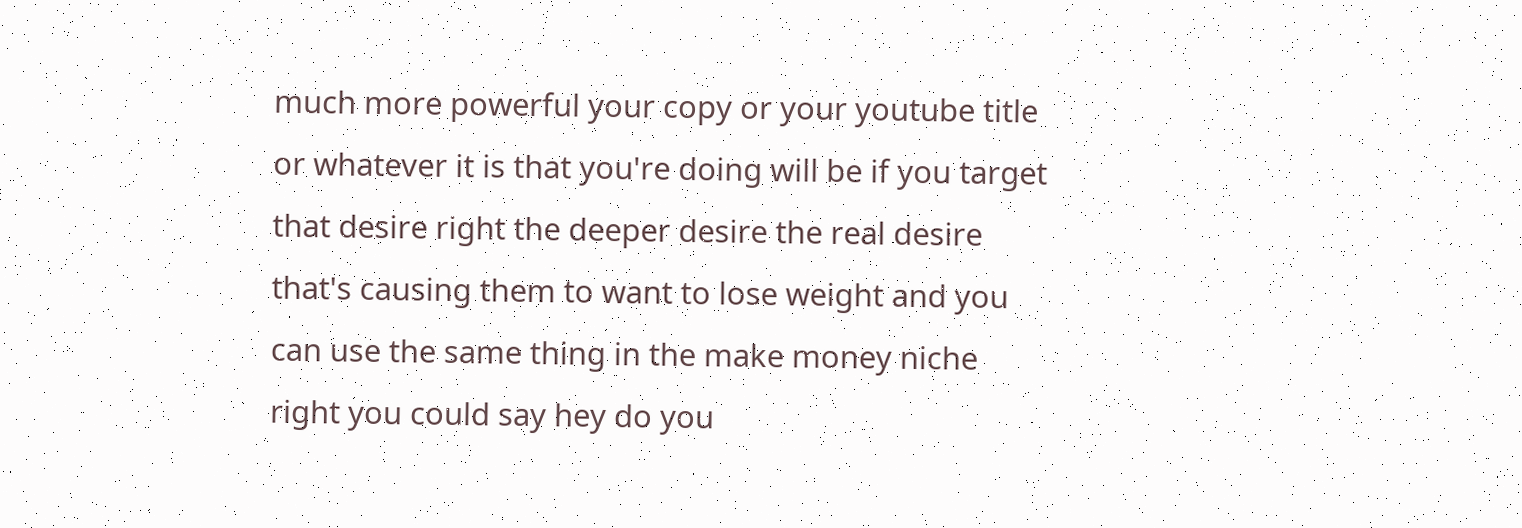much more powerful your copy or your youtube title or whatever it is that you're doing will be if you target that desire right the deeper desire the real desire that's causing them to want to lose weight and you can use the same thing in the make money niche right you could say hey do you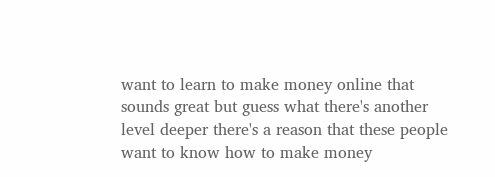want to learn to make money online that sounds great but guess what there's another level deeper there's a reason that these people want to know how to make money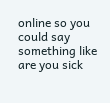online so you could say something like are you sick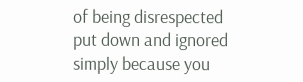of being disrespected put down and ignored simply because you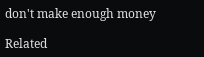don't make enough money

Related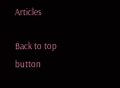Articles

Back to top button